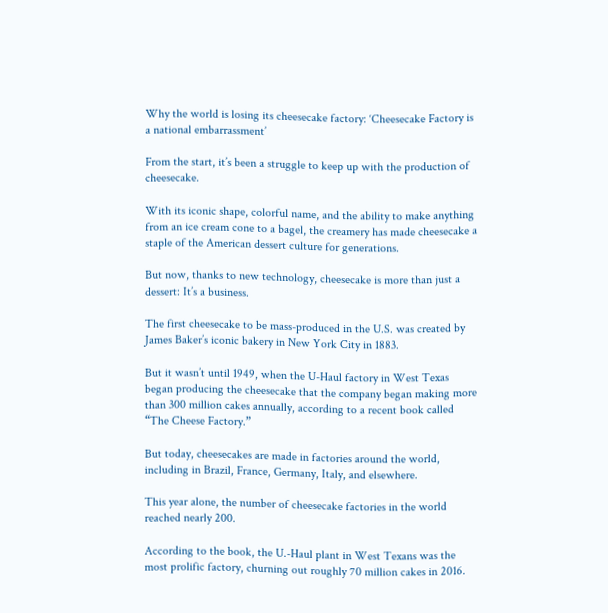Why the world is losing its cheesecake factory: ‘Cheesecake Factory is a national embarrassment’

From the start, it’s been a struggle to keep up with the production of cheesecake.

With its iconic shape, colorful name, and the ability to make anything from an ice cream cone to a bagel, the creamery has made cheesecake a staple of the American dessert culture for generations.

But now, thanks to new technology, cheesecake is more than just a dessert: It’s a business.

The first cheesecake to be mass-produced in the U.S. was created by James Baker’s iconic bakery in New York City in 1883.

But it wasn’t until 1949, when the U-Haul factory in West Texas began producing the cheesecake that the company began making more than 300 million cakes annually, according to a recent book called “The Cheese Factory.”

But today, cheesecakes are made in factories around the world, including in Brazil, France, Germany, Italy, and elsewhere.

This year alone, the number of cheesecake factories in the world reached nearly 200.

According to the book, the U.-Haul plant in West Texans was the most prolific factory, churning out roughly 70 million cakes in 2016.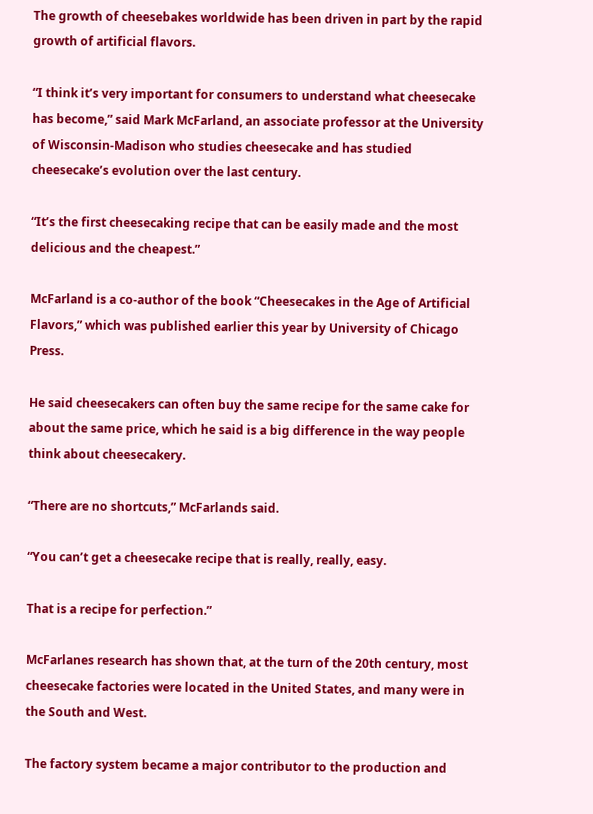The growth of cheesebakes worldwide has been driven in part by the rapid growth of artificial flavors.

“I think it’s very important for consumers to understand what cheesecake has become,” said Mark McFarland, an associate professor at the University of Wisconsin-Madison who studies cheesecake and has studied cheesecake’s evolution over the last century.

“It’s the first cheesecaking recipe that can be easily made and the most delicious and the cheapest.”

McFarland is a co-author of the book “Cheesecakes in the Age of Artificial Flavors,” which was published earlier this year by University of Chicago Press.

He said cheesecakers can often buy the same recipe for the same cake for about the same price, which he said is a big difference in the way people think about cheesecakery.

“There are no shortcuts,” McFarlands said.

“You can’t get a cheesecake recipe that is really, really, easy.

That is a recipe for perfection.”

McFarlanes research has shown that, at the turn of the 20th century, most cheesecake factories were located in the United States, and many were in the South and West.

The factory system became a major contributor to the production and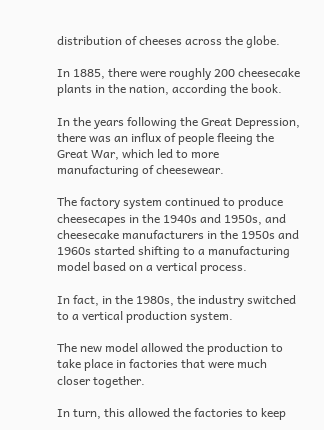distribution of cheeses across the globe.

In 1885, there were roughly 200 cheesecake plants in the nation, according the book.

In the years following the Great Depression, there was an influx of people fleeing the Great War, which led to more manufacturing of cheesewear.

The factory system continued to produce cheesecapes in the 1940s and 1950s, and cheesecake manufacturers in the 1950s and 1960s started shifting to a manufacturing model based on a vertical process.

In fact, in the 1980s, the industry switched to a vertical production system.

The new model allowed the production to take place in factories that were much closer together.

In turn, this allowed the factories to keep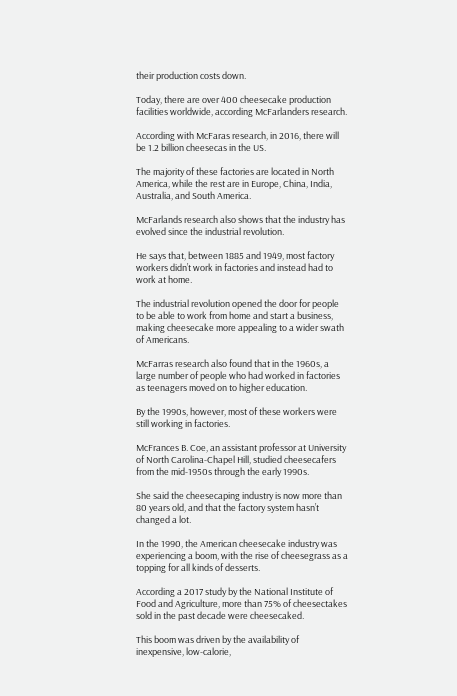their production costs down.

Today, there are over 400 cheesecake production facilities worldwide, according McFarlanders research.

According with McFaras research, in 2016, there will be 1.2 billion cheesecas in the US.

The majority of these factories are located in North America, while the rest are in Europe, China, India, Australia, and South America.

McFarlands research also shows that the industry has evolved since the industrial revolution.

He says that, between 1885 and 1949, most factory workers didn’t work in factories and instead had to work at home.

The industrial revolution opened the door for people to be able to work from home and start a business, making cheesecake more appealing to a wider swath of Americans.

McFarras research also found that in the 1960s, a large number of people who had worked in factories as teenagers moved on to higher education.

By the 1990s, however, most of these workers were still working in factories.

McFrances B. Coe, an assistant professor at University of North Carolina-Chapel Hill, studied cheesecafers from the mid-1950s through the early 1990s.

She said the cheesecaping industry is now more than 80 years old, and that the factory system hasn’t changed a lot.

In the 1990, the American cheesecake industry was experiencing a boom, with the rise of cheesegrass as a topping for all kinds of desserts.

According a 2017 study by the National Institute of Food and Agriculture, more than 75% of cheesectakes sold in the past decade were cheesecaked.

This boom was driven by the availability of inexpensive, low-calorie,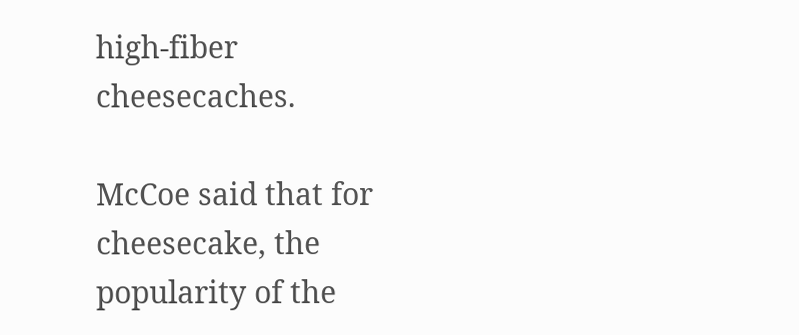high-fiber cheesecaches.

McCoe said that for cheesecake, the popularity of the